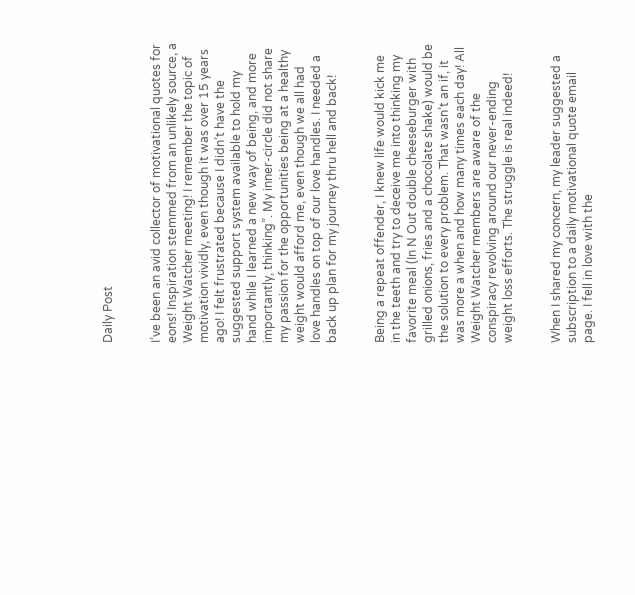Daily Post


I’ve been an avid collector of motivational quotes for eons! Inspiration stemmed from an unlikely source, a Weight Watcher meeting! I remember the topic of motivation vividly, even though it was over 15 years ago! I felt frustrated because I didn’t have the suggested support system available to hold my hand while I learned a new way of being, and more importantly, thinking”. My inner-circle did not share my passion for the opportunities being at a healthy weight would afford me, even though we all had love handles on top of our love handles. I needed a back up plan for my journey thru hell and back!


Being a repeat offender, I knew life would kick me in the teeth and try to deceive me into thinking my favorite meal (In N Out double cheeseburger with grilled onions, fries and a chocolate shake) would be the solution to every problem. That wasn’t an if, it was more a when and how many times each day! All Weight Watcher members are aware of the conspiracy revolving around our never-ending weight loss efforts. The struggle is real indeed!


When I shared my concern, my leader suggested a subscription to a daily motivational quote email page. I fell in love with the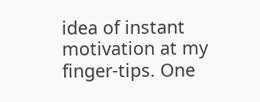idea of instant motivation at my finger-tips. One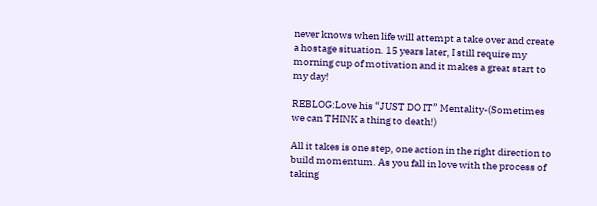never knows when life will attempt a take over and create a hostage situation. 15 years later, I still require my morning cup of motivation and it makes a great start to my day!

REBLOG:Love his “JUST DO IT” Mentality-(Sometimes we can THINK a thing to death!)

All it takes is one step, one action in the right direction to build momentum. As you fall in love with the process of taking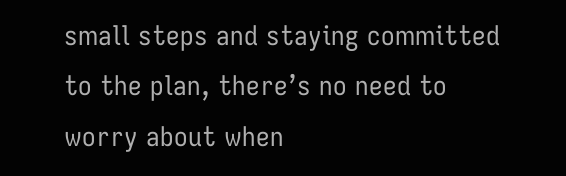small steps and staying committed to the plan, there’s no need to worry about when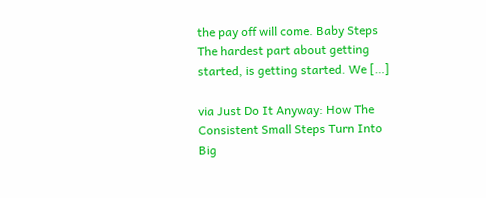the pay off will come. Baby Steps The hardest part about getting started, is getting started. We […]

via Just Do It Anyway: How The Consistent Small Steps Turn Into Big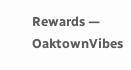Rewards — OaktownVibes